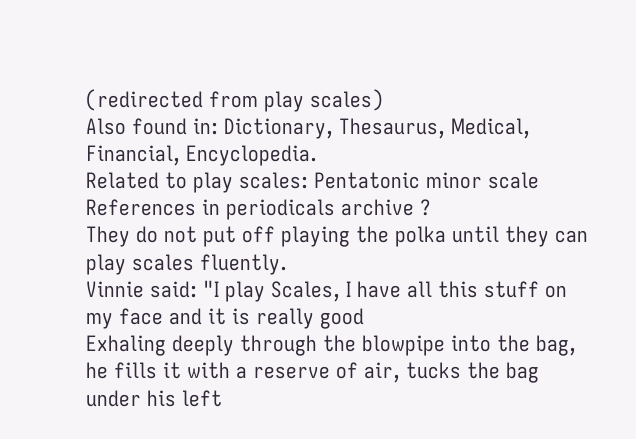(redirected from play scales)
Also found in: Dictionary, Thesaurus, Medical, Financial, Encyclopedia.
Related to play scales: Pentatonic minor scale
References in periodicals archive ?
They do not put off playing the polka until they can play scales fluently.
Vinnie said: "I play Scales, I have all this stuff on my face and it is really good
Exhaling deeply through the blowpipe into the bag, he fills it with a reserve of air, tucks the bag under his left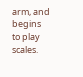arm, and begins to play scales.